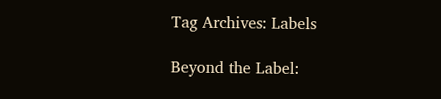Tag Archives: Labels

Beyond the Label: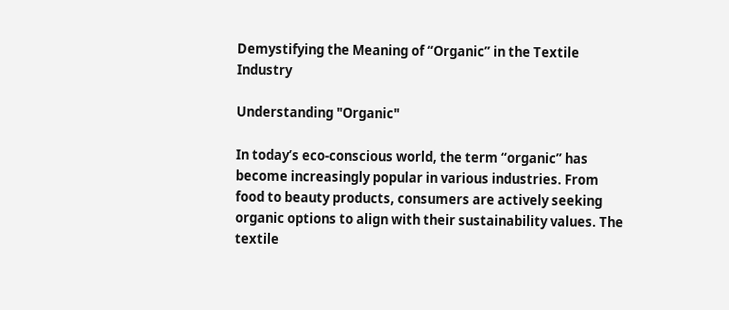Demystifying the Meaning of “Organic” in the Textile Industry

Understanding "Organic"

In today’s eco-conscious world, the term “organic” has become increasingly popular in various industries. From food to beauty products, consumers are actively seeking organic options to align with their sustainability values. The textile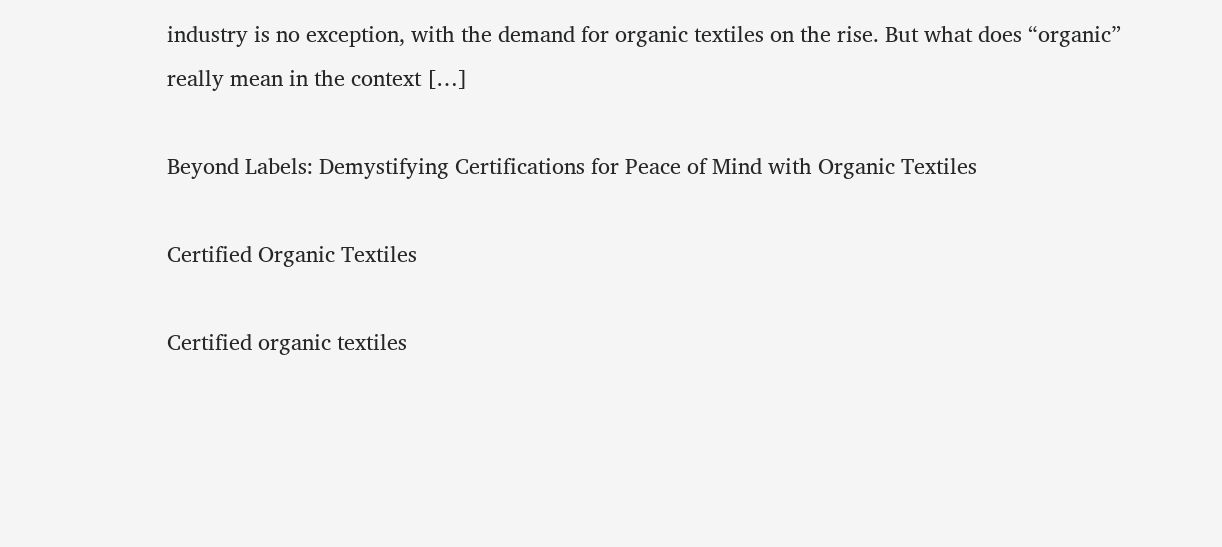industry is no exception, with the demand for organic textiles on the rise. But what does “organic” really mean in the context […]

Beyond Labels: Demystifying Certifications for Peace of Mind with Organic Textiles

Certified Organic Textiles

Certified organic textiles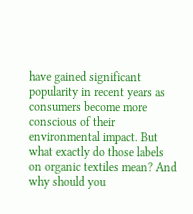have gained significant popularity in recent years as consumers become more conscious of their environmental impact. But what exactly do those labels on organic textiles mean? And why should you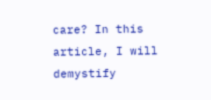care? In this article, I will demystify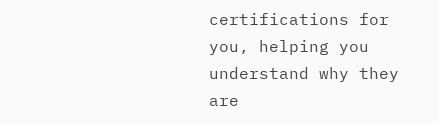certifications for you, helping you understand why they are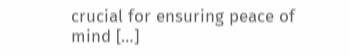crucial for ensuring peace of mind […]